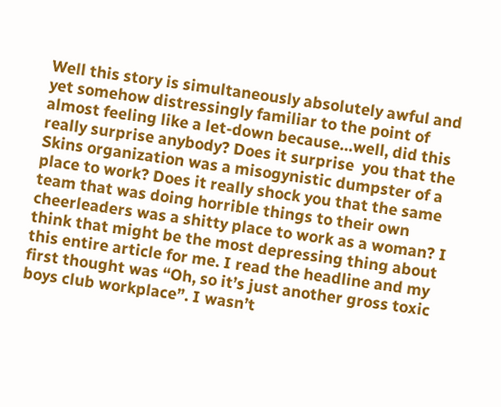Well this story is simultaneously absolutely awful and yet somehow distressingly familiar to the point of almost feeling like a let-down because…well, did this really surprise anybody? Does it surprise  you that the Skins organization was a misogynistic dumpster of a place to work? Does it really shock you that the same team that was doing horrible things to their own cheerleaders was a shitty place to work as a woman? I think that might be the most depressing thing about this entire article for me. I read the headline and my first thought was “Oh, so it’s just another gross toxic boys club workplace”. I wasn’t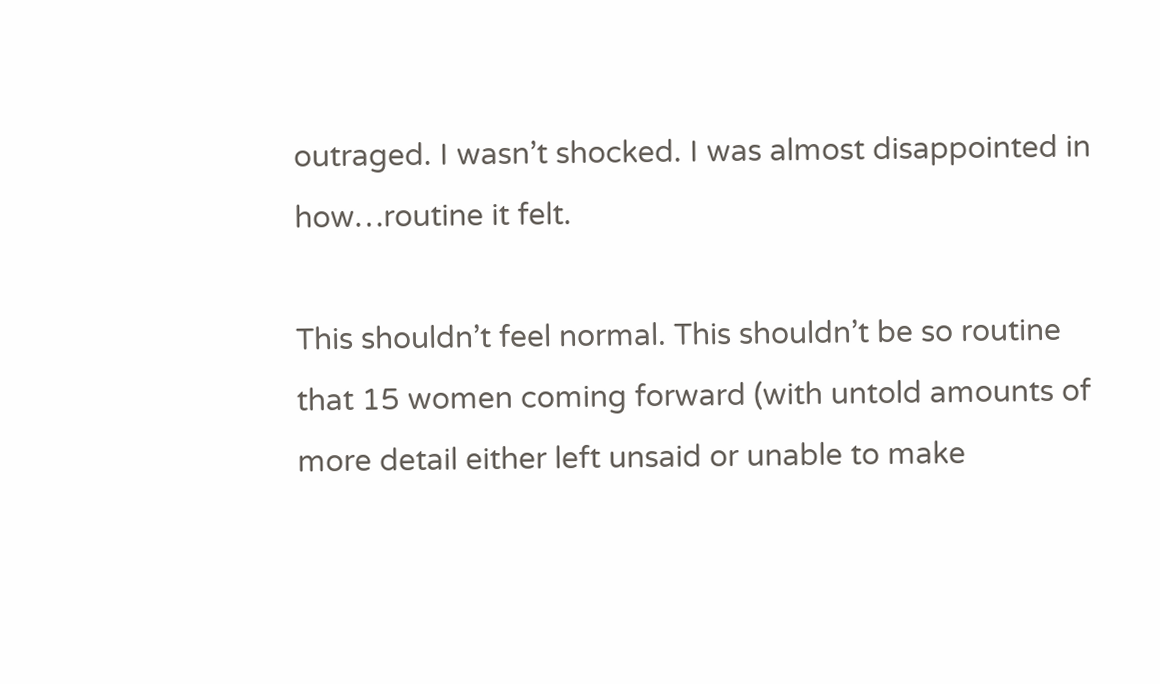outraged. I wasn’t shocked. I was almost disappointed in how…routine it felt.

This shouldn’t feel normal. This shouldn’t be so routine that 15 women coming forward (with untold amounts of more detail either left unsaid or unable to make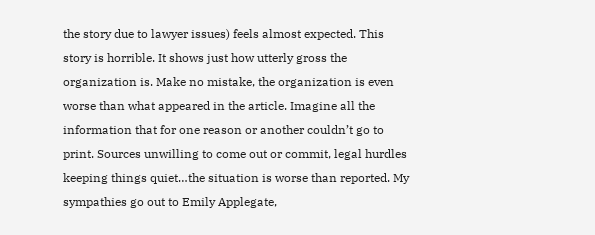the story due to lawyer issues) feels almost expected. This story is horrible. It shows just how utterly gross the organization is. Make no mistake, the organization is even worse than what appeared in the article. Imagine all the information that for one reason or another couldn’t go to print. Sources unwilling to come out or commit, legal hurdles keeping things quiet…the situation is worse than reported. My sympathies go out to Emily Applegate,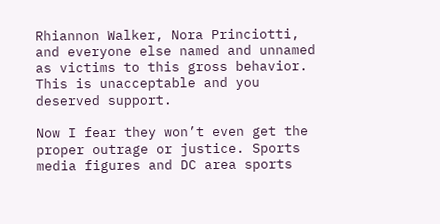Rhiannon Walker, Nora Princiotti, and everyone else named and unnamed as victims to this gross behavior. This is unacceptable and you deserved support.

Now I fear they won’t even get the proper outrage or justice. Sports media figures and DC area sports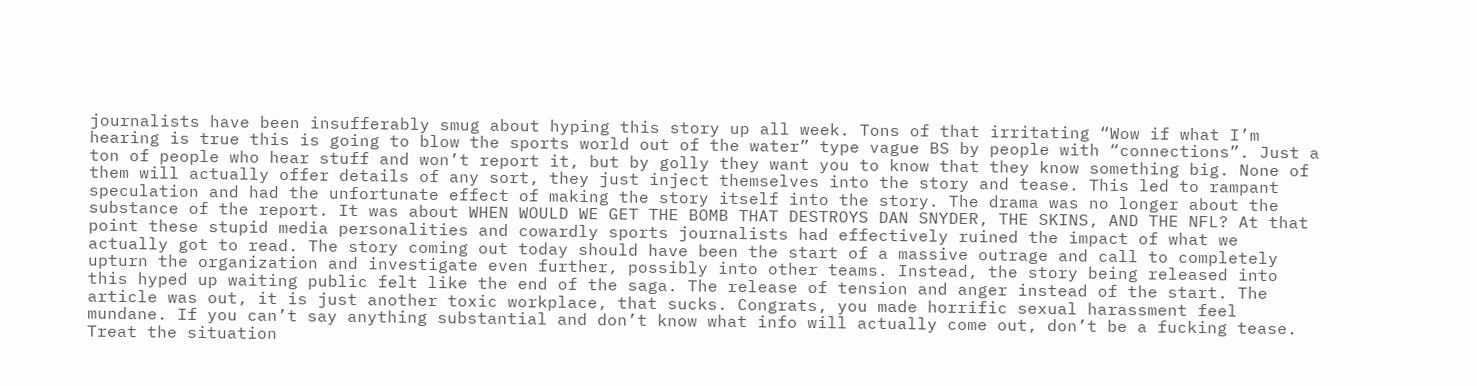journalists have been insufferably smug about hyping this story up all week. Tons of that irritating “Wow if what I’m hearing is true this is going to blow the sports world out of the water” type vague BS by people with “connections”. Just a ton of people who hear stuff and won’t report it, but by golly they want you to know that they know something big. None of them will actually offer details of any sort, they just inject themselves into the story and tease. This led to rampant speculation and had the unfortunate effect of making the story itself into the story. The drama was no longer about the substance of the report. It was about WHEN WOULD WE GET THE BOMB THAT DESTROYS DAN SNYDER, THE SKINS, AND THE NFL? At that point these stupid media personalities and cowardly sports journalists had effectively ruined the impact of what we actually got to read. The story coming out today should have been the start of a massive outrage and call to completely upturn the organization and investigate even further, possibly into other teams. Instead, the story being released into this hyped up waiting public felt like the end of the saga. The release of tension and anger instead of the start. The article was out, it is just another toxic workplace, that sucks. Congrats, you made horrific sexual harassment feel mundane. If you can’t say anything substantial and don’t know what info will actually come out, don’t be a fucking tease. Treat the situation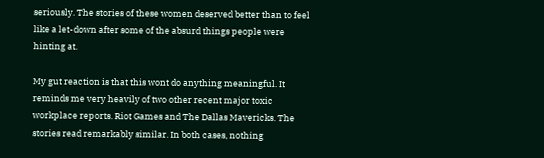seriously. The stories of these women deserved better than to feel like a let-down after some of the absurd things people were hinting at.

My gut reaction is that this wont do anything meaningful. It reminds me very heavily of two other recent major toxic workplace reports. Riot Games and The Dallas Mavericks. The stories read remarkably similar. In both cases, nothing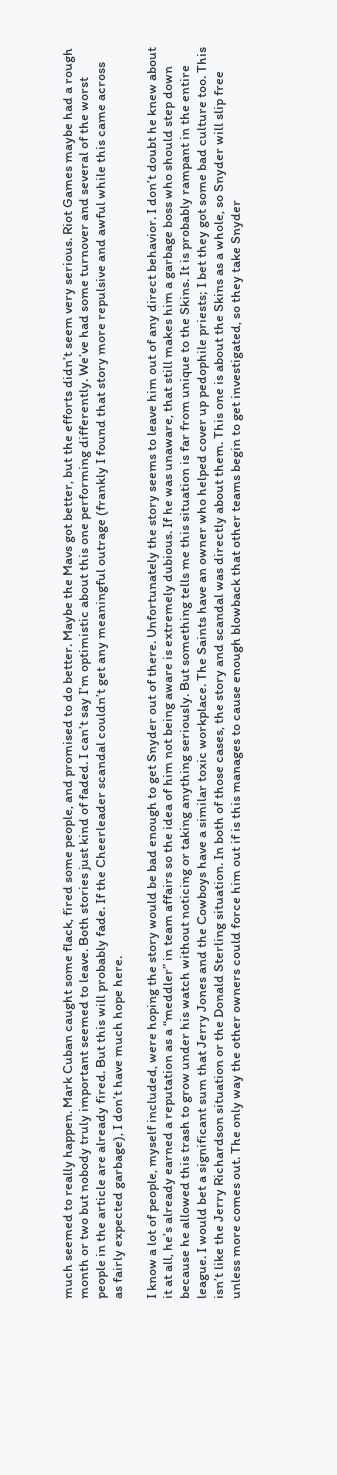much seemed to really happen. Mark Cuban caught some flack, fired some people, and promised to do better. Maybe the Mavs got better, but the efforts didn’t seem very serious. Riot Games maybe had a rough month or two but nobody truly important seemed to leave. Both stories just kind of faded. I can’t say I’m optimistic about this one performing differently. We’ve had some turnover and several of the worst people in the article are already fired. But this will probably fade. If the Cheerleader scandal couldn’t get any meaningful outrage (frankly I found that story more repulsive and awful while this came across as fairly expected garbage), I don’t have much hope here.

I know a lot of people, myself included, were hoping the story would be bad enough to get Snyder out of there. Unfortunately the story seems to leave him out of any direct behavior. I don’t doubt he knew about it at all, he’s already earned a reputation as a “meddler” in team affairs so the idea of him not being aware is extremely dubious. If he was unaware, that still makes him a garbage boss who should step down because he allowed this trash to grow under his watch without noticing or taking anything seriously. But something tells me this situation is far from unique to the Skins. It is probably rampant in the entire league. I would bet a significant sum that Jerry Jones and the Cowboys have a similar toxic workplace. The Saints have an owner who helped cover up pedophile priests; I bet they got some bad culture too. This isn’t like the Jerry Richardson situation or the Donald Sterling situation. In both of those cases, the story and scandal was directly about them. This one is about the Skins as a whole, so Snyder will slip free unless more comes out. The only way the other owners could force him out if is this manages to cause enough blowback that other teams begin to get investigated, so they take Snyder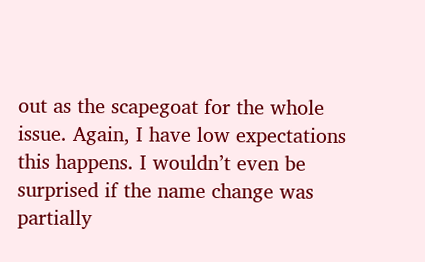out as the scapegoat for the whole issue. Again, I have low expectations this happens. I wouldn’t even be surprised if the name change was partially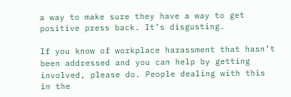a way to make sure they have a way to get positive press back. It’s disgusting.

If you know of workplace harassment that hasn’t been addressed and you can help by getting involved, please do. People dealing with this in the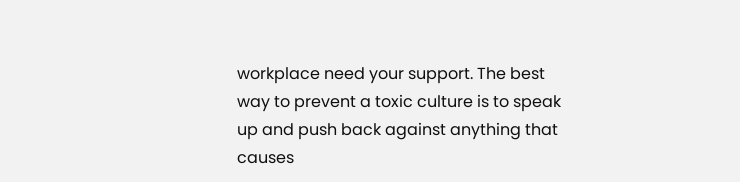workplace need your support. The best way to prevent a toxic culture is to speak up and push back against anything that causes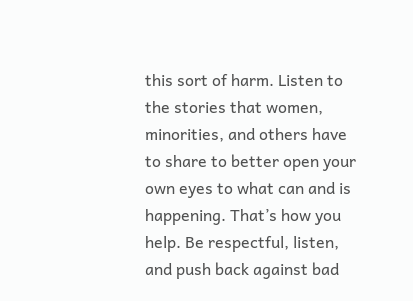this sort of harm. Listen to the stories that women, minorities, and others have to share to better open your own eyes to what can and is happening. That’s how you help. Be respectful, listen, and push back against bad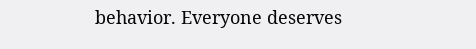behavior. Everyone deserves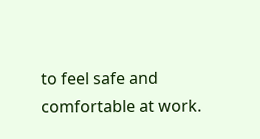to feel safe and comfortable at work.